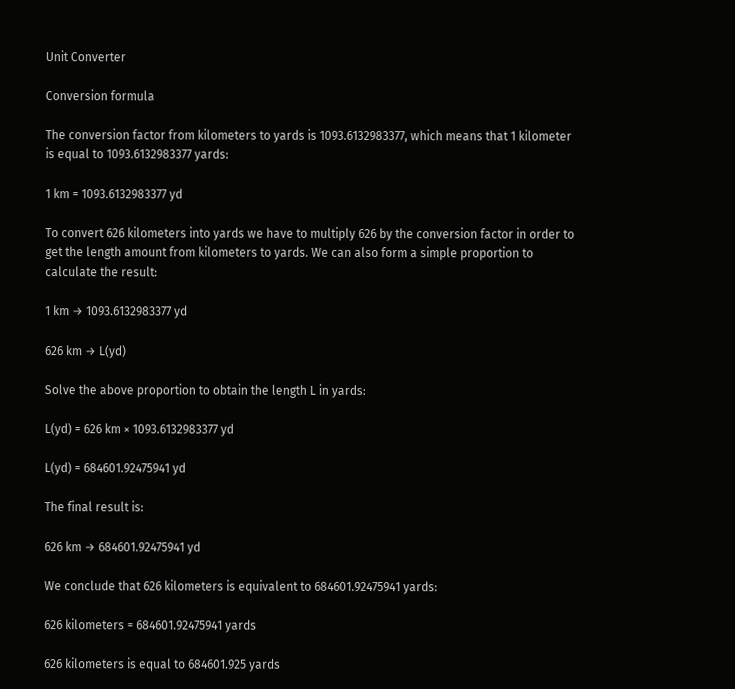Unit Converter

Conversion formula

The conversion factor from kilometers to yards is 1093.6132983377, which means that 1 kilometer is equal to 1093.6132983377 yards:

1 km = 1093.6132983377 yd

To convert 626 kilometers into yards we have to multiply 626 by the conversion factor in order to get the length amount from kilometers to yards. We can also form a simple proportion to calculate the result:

1 km → 1093.6132983377 yd

626 km → L(yd)

Solve the above proportion to obtain the length L in yards:

L(yd) = 626 km × 1093.6132983377 yd

L(yd) = 684601.92475941 yd

The final result is:

626 km → 684601.92475941 yd

We conclude that 626 kilometers is equivalent to 684601.92475941 yards:

626 kilometers = 684601.92475941 yards

626 kilometers is equal to 684601.925 yards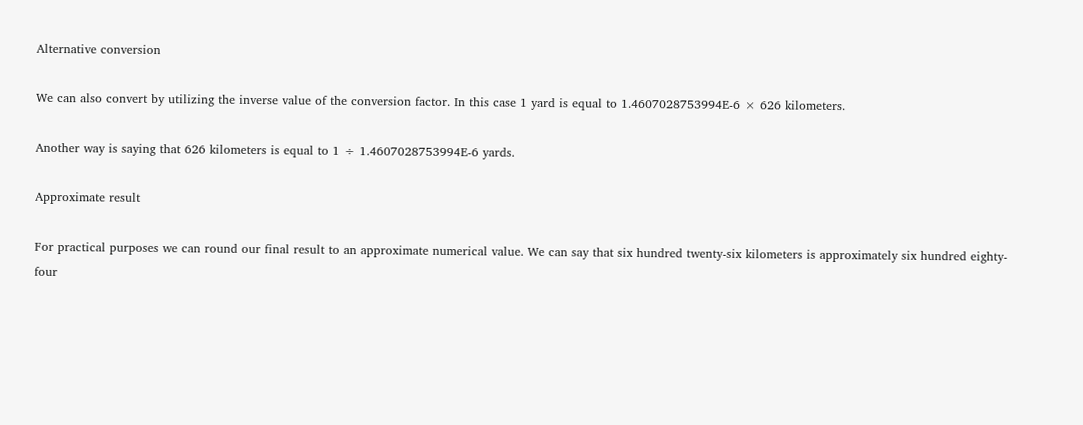Alternative conversion

We can also convert by utilizing the inverse value of the conversion factor. In this case 1 yard is equal to 1.4607028753994E-6 × 626 kilometers.

Another way is saying that 626 kilometers is equal to 1 ÷ 1.4607028753994E-6 yards.

Approximate result

For practical purposes we can round our final result to an approximate numerical value. We can say that six hundred twenty-six kilometers is approximately six hundred eighty-four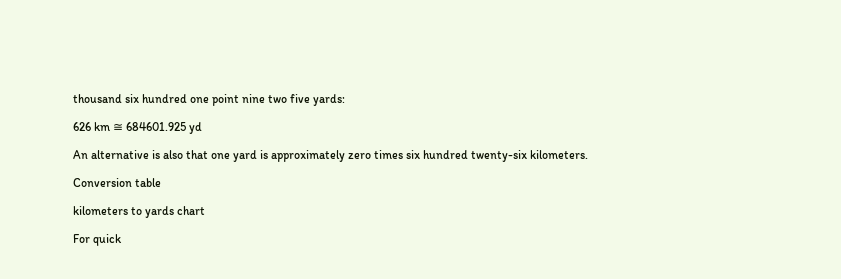thousand six hundred one point nine two five yards:

626 km ≅ 684601.925 yd

An alternative is also that one yard is approximately zero times six hundred twenty-six kilometers.

Conversion table

kilometers to yards chart

For quick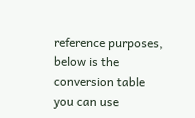reference purposes, below is the conversion table you can use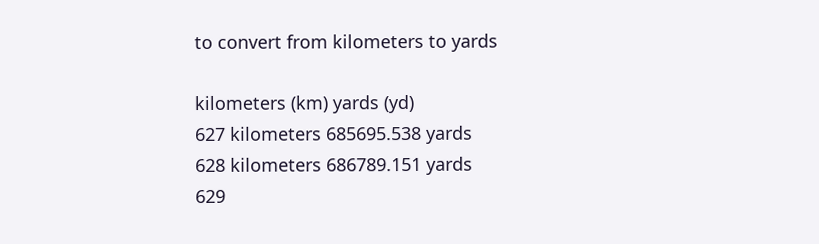to convert from kilometers to yards

kilometers (km) yards (yd)
627 kilometers 685695.538 yards
628 kilometers 686789.151 yards
629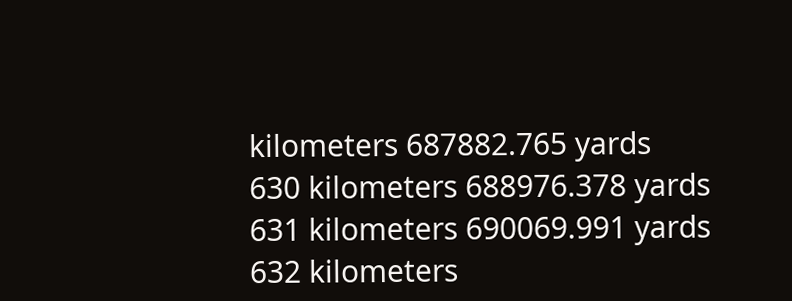kilometers 687882.765 yards
630 kilometers 688976.378 yards
631 kilometers 690069.991 yards
632 kilometers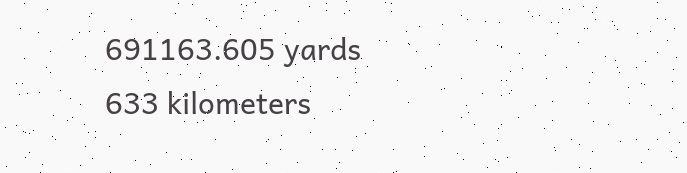691163.605 yards
633 kilometers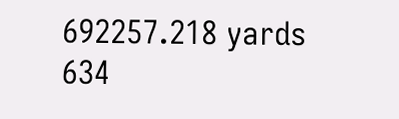692257.218 yards
634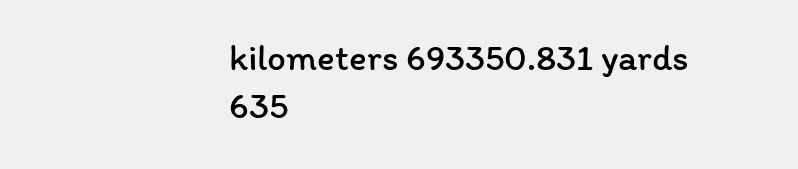kilometers 693350.831 yards
635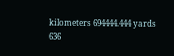kilometers 694444.444 yards
636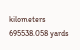kilometers 695538.058 yards